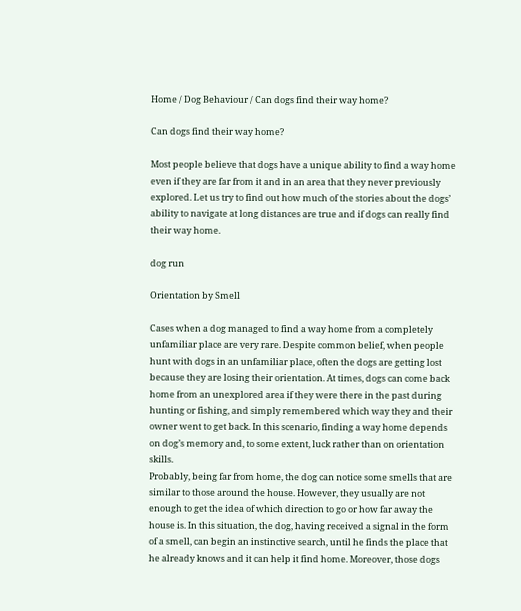Home / Dog Behaviour / Can dogs find their way home?

Can dogs find their way home?

Most people believe that dogs have a unique ability to find a way home even if they are far from it and in an area that they never previously explored. Let us try to find out how much of the stories about the dogs’ ability to navigate at long distances are true and if dogs can really find their way home.

dog run

Orientation by Smell

Cases when a dog managed to find a way home from a completely unfamiliar place are very rare. Despite common belief, when people hunt with dogs in an unfamiliar place, often the dogs are getting lost because they are losing their orientation. At times, dogs can come back home from an unexplored area if they were there in the past during hunting or fishing, and simply remembered which way they and their owner went to get back. In this scenario, finding a way home depends on dog’s memory and, to some extent, luck rather than on orientation skills.
Probably, being far from home, the dog can notice some smells that are similar to those around the house. However, they usually are not enough to get the idea of which direction to go or how far away the house is. In this situation, the dog, having received a signal in the form of a smell, can begin an instinctive search, until he finds the place that he already knows and it can help it find home. Moreover, those dogs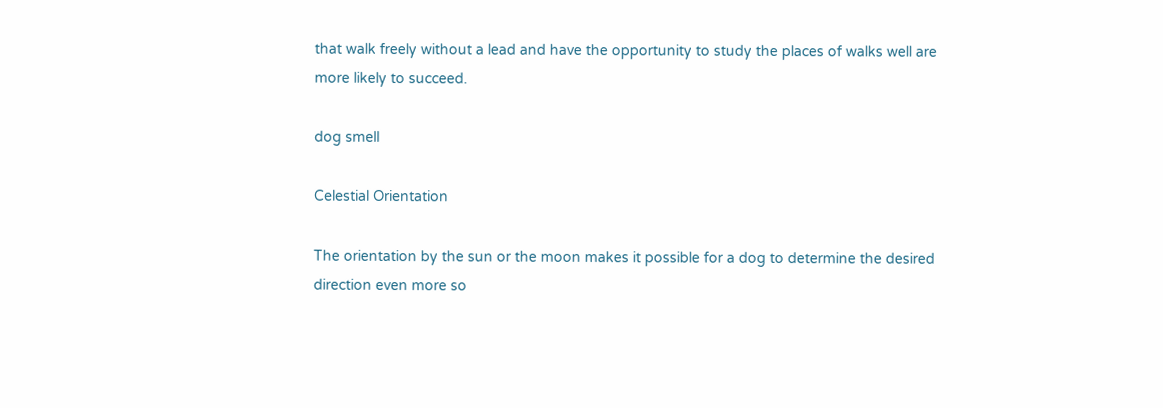that walk freely without a lead and have the opportunity to study the places of walks well are more likely to succeed.

dog smell

Celestial Orientation

The orientation by the sun or the moon makes it possible for a dog to determine the desired direction even more so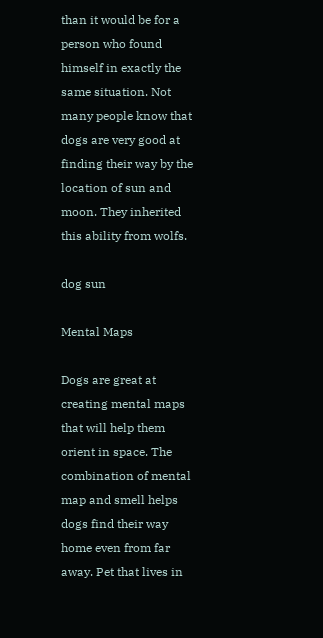than it would be for a person who found himself in exactly the same situation. Not many people know that dogs are very good at finding their way by the location of sun and moon. They inherited this ability from wolfs.

dog sun

Mental Maps

Dogs are great at creating mental maps that will help them orient in space. The combination of mental map and smell helps dogs find their way home even from far away. Pet that lives in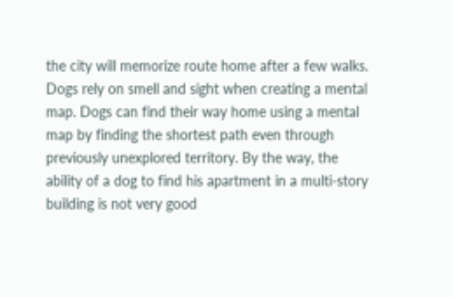the city will memorize route home after a few walks. Dogs rely on smell and sight when creating a mental map. Dogs can find their way home using a mental map by finding the shortest path even through previously unexplored territory. By the way, the ability of a dog to find his apartment in a multi-story building is not very good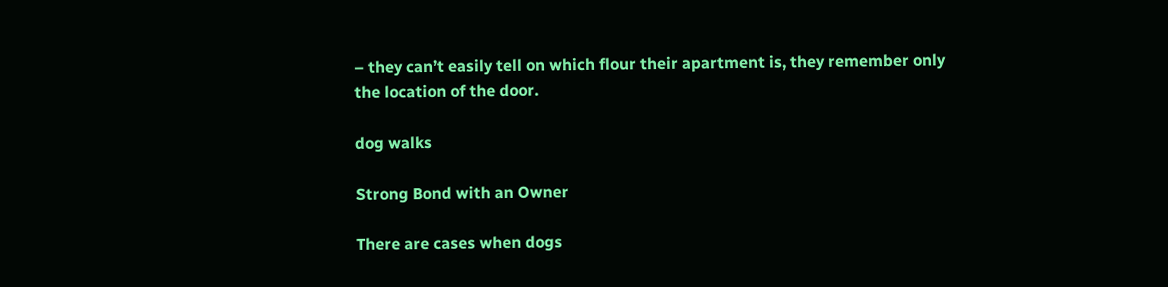– they can’t easily tell on which flour their apartment is, they remember only the location of the door.

dog walks

Strong Bond with an Owner

There are cases when dogs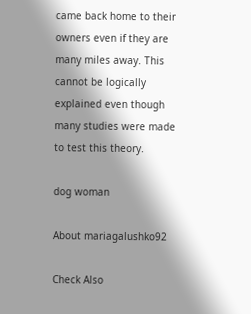came back home to their owners even if they are many miles away. This cannot be logically explained even though many studies were made to test this theory.

dog woman

About mariagalushko92

Check Also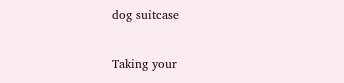dog suitcase

Taking your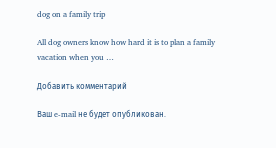dog on a family trip

All dog owners know how hard it is to plan a family vacation when you …

Добавить комментарий

Ваш e-mail не будет опубликован.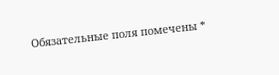Обязательные поля помечены *